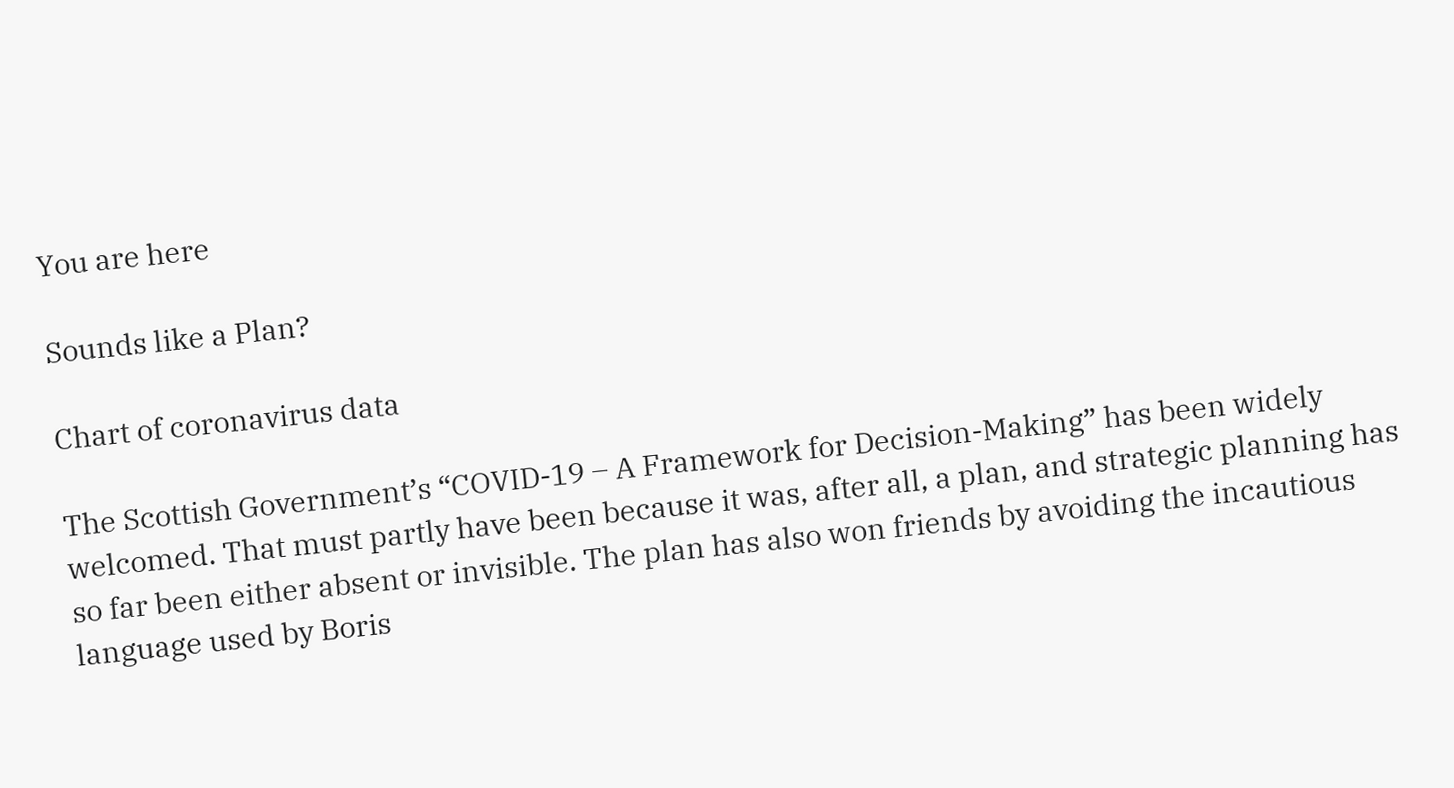You are here

Sounds like a Plan?

Chart of coronavirus data

The Scottish Government’s “COVID-19 – A Framework for Decision-Making” has been widely welcomed. That must partly have been because it was, after all, a plan, and strategic planning has so far been either absent or invisible. The plan has also won friends by avoiding the incautious language used by Boris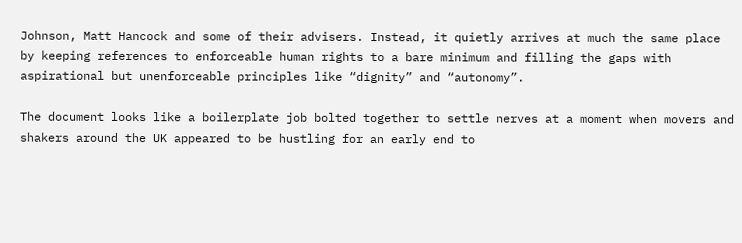Johnson, Matt Hancock and some of their advisers. Instead, it quietly arrives at much the same place by keeping references to enforceable human rights to a bare minimum and filling the gaps with aspirational but unenforceable principles like “dignity” and “autonomy”.

The document looks like a boilerplate job bolted together to settle nerves at a moment when movers and shakers around the UK appeared to be hustling for an early end to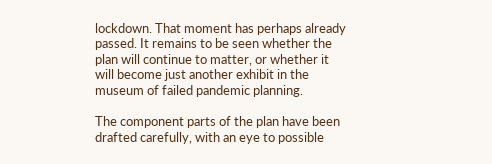lockdown. That moment has perhaps already passed. It remains to be seen whether the plan will continue to matter, or whether it will become just another exhibit in the museum of failed pandemic planning.

The component parts of the plan have been drafted carefully, with an eye to possible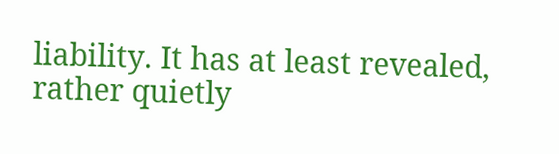liability. It has at least revealed, rather quietly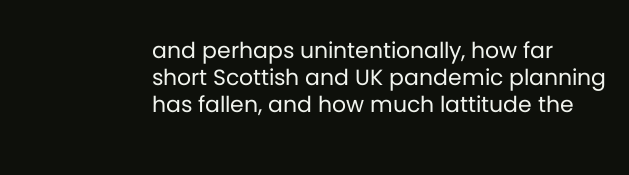and perhaps unintentionally, how far short Scottish and UK pandemic planning has fallen, and how much lattitude the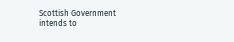Scottish Government intends to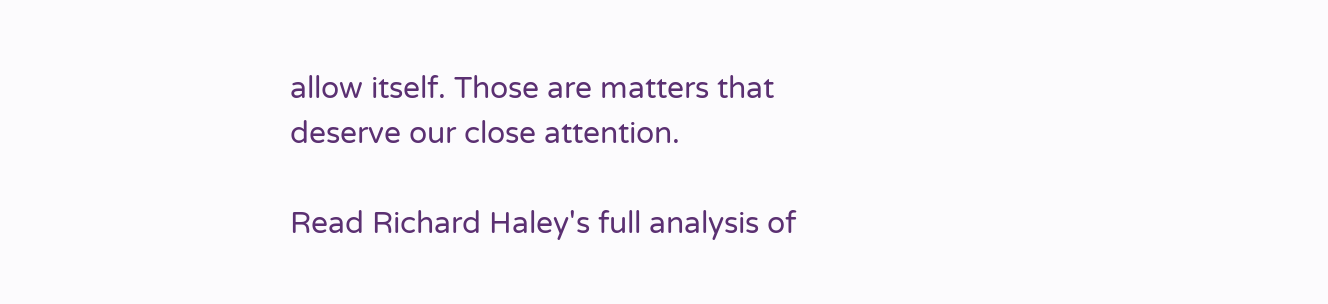allow itself. Those are matters that deserve our close attention.

Read Richard Haley's full analysis of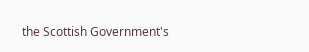the Scottish Government's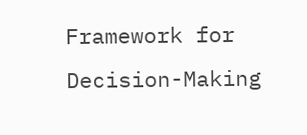Framework for Decision-Making